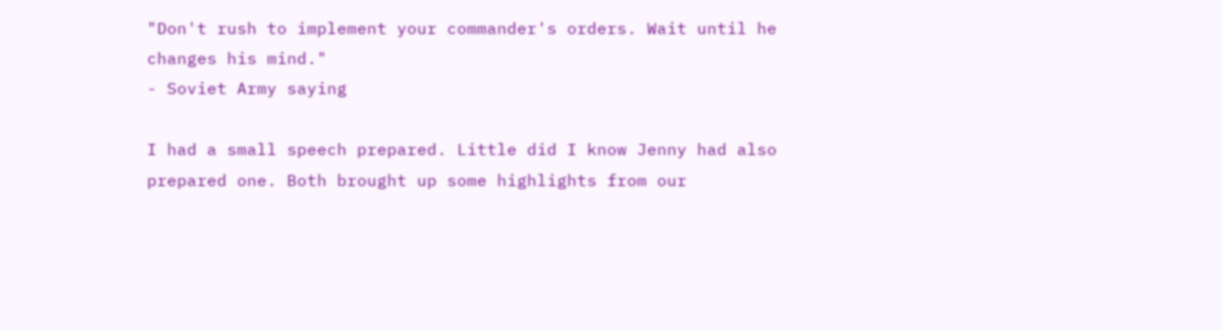"Don't rush to implement your commander's orders. Wait until he changes his mind."
- Soviet Army saying

I had a small speech prepared. Little did I know Jenny had also prepared one. Both brought up some highlights from our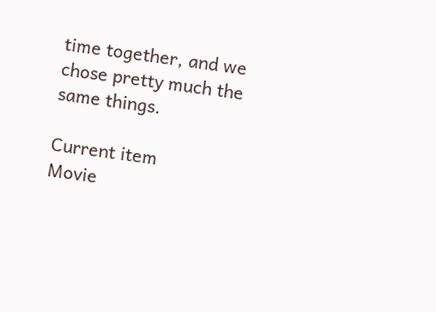time together, and we chose pretty much the same things.

Current item
Movie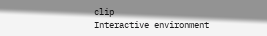clip
Interactive environment